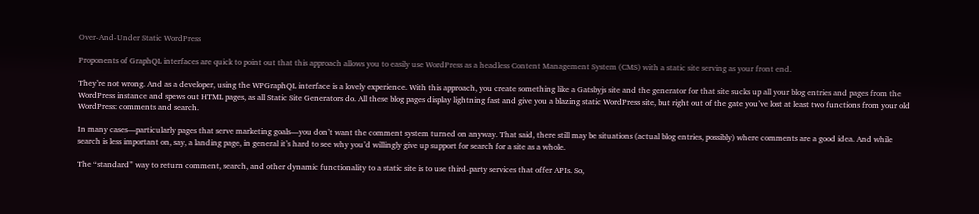Over-And-Under Static WordPress

Proponents of GraphQL interfaces are quick to point out that this approach allows you to easily use WordPress as a headless Content Management System (CMS) with a static site serving as your front end.

They’re not wrong. And as a developer, using the WPGraphQL interface is a lovely experience. With this approach, you create something like a Gatsbyjs site and the generator for that site sucks up all your blog entries and pages from the WordPress instance and spews out HTML pages, as all Static Site Generators do. All these blog pages display lightning fast and give you a blazing static WordPress site, but right out of the gate you’ve lost at least two functions from your old WordPress: comments and search.

In many cases—particularly pages that serve marketing goals—you don’t want the comment system turned on anyway. That said, there still may be situations (actual blog entries, possibly) where comments are a good idea. And while search is less important on, say, a landing page, in general it’s hard to see why you’d willingly give up support for search for a site as a whole.

The “standard” way to return comment, search, and other dynamic functionality to a static site is to use third-party services that offer APIs. So,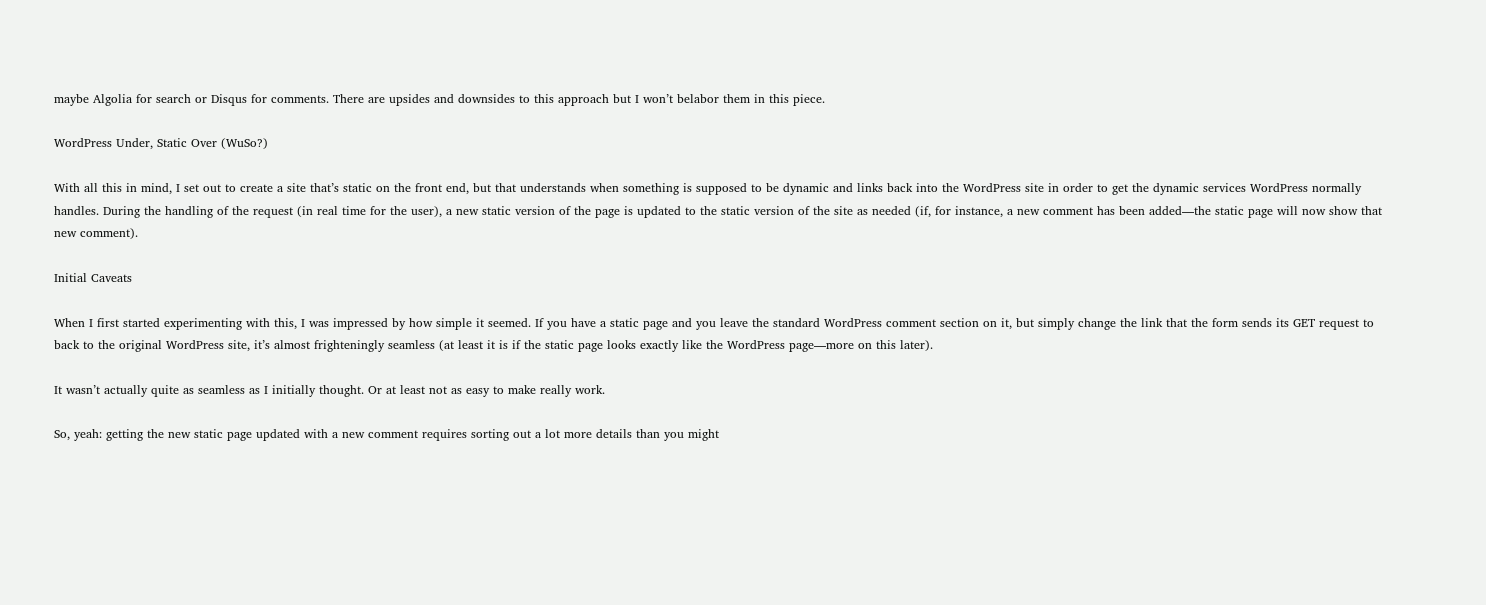maybe Algolia for search or Disqus for comments. There are upsides and downsides to this approach but I won’t belabor them in this piece.

WordPress Under, Static Over (WuSo?)

With all this in mind, I set out to create a site that’s static on the front end, but that understands when something is supposed to be dynamic and links back into the WordPress site in order to get the dynamic services WordPress normally handles. During the handling of the request (in real time for the user), a new static version of the page is updated to the static version of the site as needed (if, for instance, a new comment has been added—the static page will now show that new comment).

Initial Caveats

When I first started experimenting with this, I was impressed by how simple it seemed. If you have a static page and you leave the standard WordPress comment section on it, but simply change the link that the form sends its GET request to back to the original WordPress site, it’s almost frighteningly seamless (at least it is if the static page looks exactly like the WordPress page—more on this later).

It wasn’t actually quite as seamless as I initially thought. Or at least not as easy to make really work.

So, yeah: getting the new static page updated with a new comment requires sorting out a lot more details than you might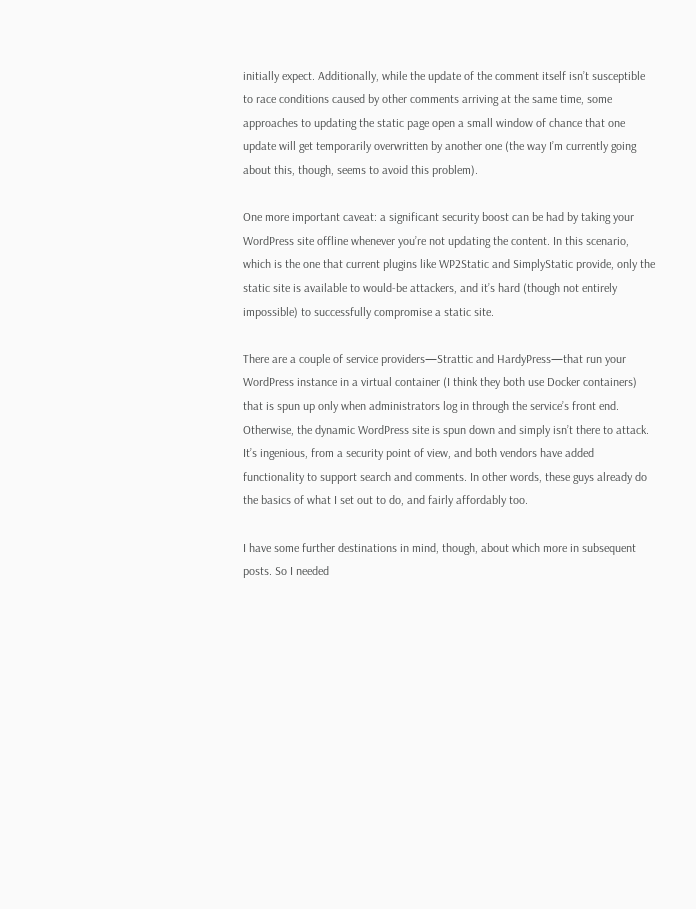initially expect. Additionally, while the update of the comment itself isn’t susceptible to race conditions caused by other comments arriving at the same time, some approaches to updating the static page open a small window of chance that one update will get temporarily overwritten by another one (the way I’m currently going about this, though, seems to avoid this problem).

One more important caveat: a significant security boost can be had by taking your WordPress site offline whenever you’re not updating the content. In this scenario, which is the one that current plugins like WP2Static and SimplyStatic provide, only the static site is available to would-be attackers, and it’s hard (though not entirely impossible) to successfully compromise a static site.

There are a couple of service providers—Strattic and HardyPress—that run your WordPress instance in a virtual container (I think they both use Docker containers) that is spun up only when administrators log in through the service’s front end. Otherwise, the dynamic WordPress site is spun down and simply isn’t there to attack. It’s ingenious, from a security point of view, and both vendors have added functionality to support search and comments. In other words, these guys already do the basics of what I set out to do, and fairly affordably too.

I have some further destinations in mind, though, about which more in subsequent posts. So I needed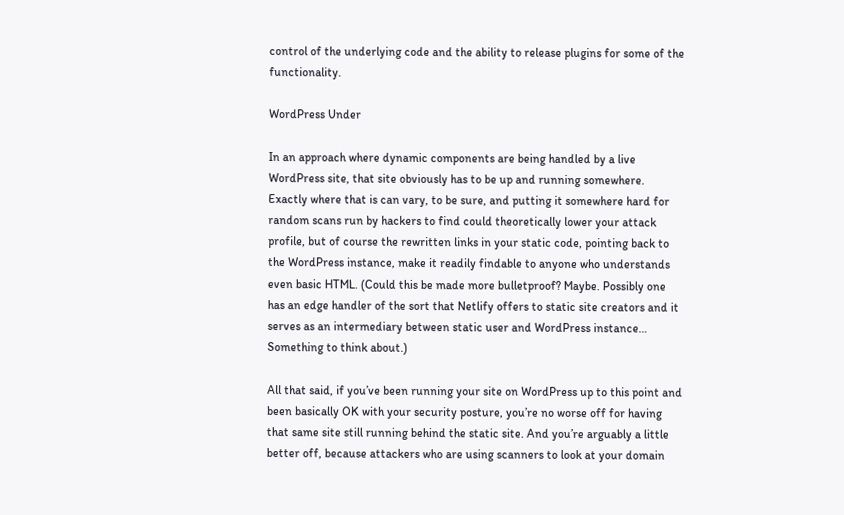control of the underlying code and the ability to release plugins for some of the functionality.

WordPress Under

In an approach where dynamic components are being handled by a live WordPress site, that site obviously has to be up and running somewhere. Exactly where that is can vary, to be sure, and putting it somewhere hard for random scans run by hackers to find could theoretically lower your attack profile, but of course the rewritten links in your static code, pointing back to the WordPress instance, make it readily findable to anyone who understands even basic HTML. (Could this be made more bulletproof? Maybe. Possibly one has an edge handler of the sort that Netlify offers to static site creators and it serves as an intermediary between static user and WordPress instance… Something to think about.)

All that said, if you’ve been running your site on WordPress up to this point and been basically OK with your security posture, you’re no worse off for having that same site still running behind the static site. And you’re arguably a little better off, because attackers who are using scanners to look at your domain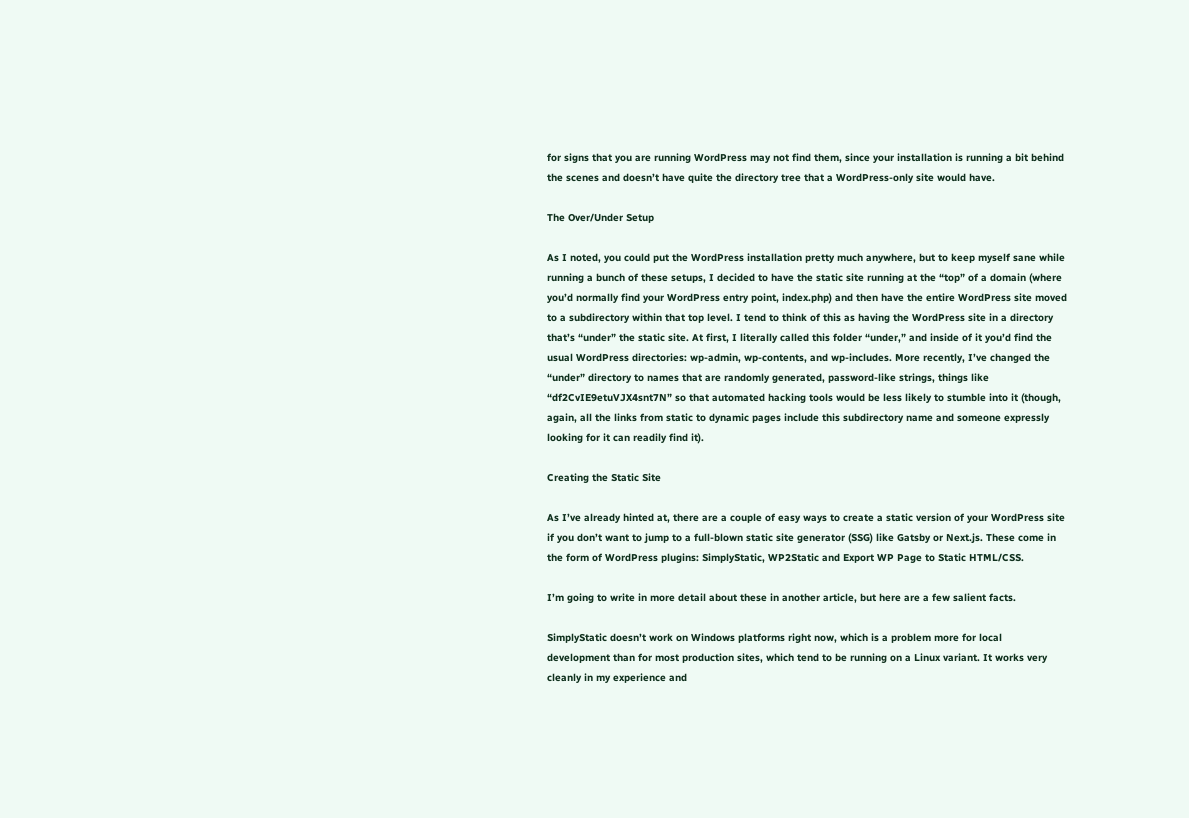for signs that you are running WordPress may not find them, since your installation is running a bit behind the scenes and doesn’t have quite the directory tree that a WordPress-only site would have.

The Over/Under Setup

As I noted, you could put the WordPress installation pretty much anywhere, but to keep myself sane while running a bunch of these setups, I decided to have the static site running at the “top” of a domain (where you’d normally find your WordPress entry point, index.php) and then have the entire WordPress site moved to a subdirectory within that top level. I tend to think of this as having the WordPress site in a directory that’s “under” the static site. At first, I literally called this folder “under,” and inside of it you’d find the usual WordPress directories: wp-admin, wp-contents, and wp-includes. More recently, I’ve changed the “under” directory to names that are randomly generated, password-like strings, things like “df2CvIE9etuVJX4snt7N” so that automated hacking tools would be less likely to stumble into it (though, again, all the links from static to dynamic pages include this subdirectory name and someone expressly looking for it can readily find it).

Creating the Static Site

As I’ve already hinted at, there are a couple of easy ways to create a static version of your WordPress site if you don’t want to jump to a full-blown static site generator (SSG) like Gatsby or Next.js. These come in the form of WordPress plugins: SimplyStatic, WP2Static and Export WP Page to Static HTML/CSS.

I’m going to write in more detail about these in another article, but here are a few salient facts.

SimplyStatic doesn’t work on Windows platforms right now, which is a problem more for local development than for most production sites, which tend to be running on a Linux variant. It works very cleanly in my experience and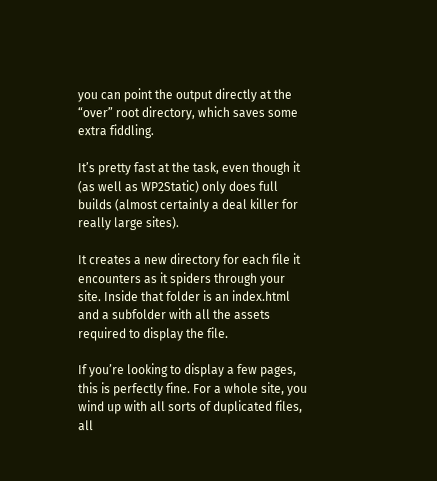you can point the output directly at the “over” root directory, which saves some extra fiddling.

It’s pretty fast at the task, even though it (as well as WP2Static) only does full builds (almost certainly a deal killer for really large sites).

It creates a new directory for each file it encounters as it spiders through your site. Inside that folder is an index.html and a subfolder with all the assets required to display the file.

If you’re looking to display a few pages, this is perfectly fine. For a whole site, you wind up with all sorts of duplicated files, all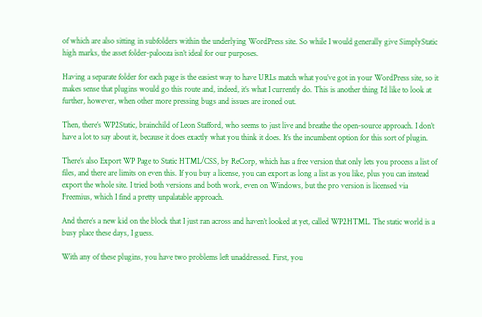of which are also sitting in subfolders within the underlying WordPress site. So while I would generally give SimplyStatic high marks, the asset folder-palooza isn’t ideal for our purposes.

Having a separate folder for each page is the easiest way to have URLs match what you’ve got in your WordPress site, so it makes sense that plugins would go this route and, indeed, it’s what I currently do. This is another thing I’d like to look at further, however, when other more pressing bugs and issues are ironed out.

Then, there’s WP2Static, brainchild of Leon Stafford, who seems to just live and breathe the open-source approach. I don’t have a lot to say about it, because it does exactly what you think it does. It’s the incumbent option for this sort of plugin.

There’s also Export WP Page to Static HTML/CSS, by ReCorp, which has a free version that only lets you process a list of files, and there are limits on even this. If you buy a license, you can export as long a list as you like, plus you can instead export the whole site. I tried both versions and both work, even on Windows, but the pro version is licensed via Freemius, which I find a pretty unpalatable approach.

And there’s a new kid on the block that I just ran across and haven’t looked at yet, called WP2HTML. The static world is a busy place these days, I guess.

With any of these plugins, you have two problems left unaddressed. First, you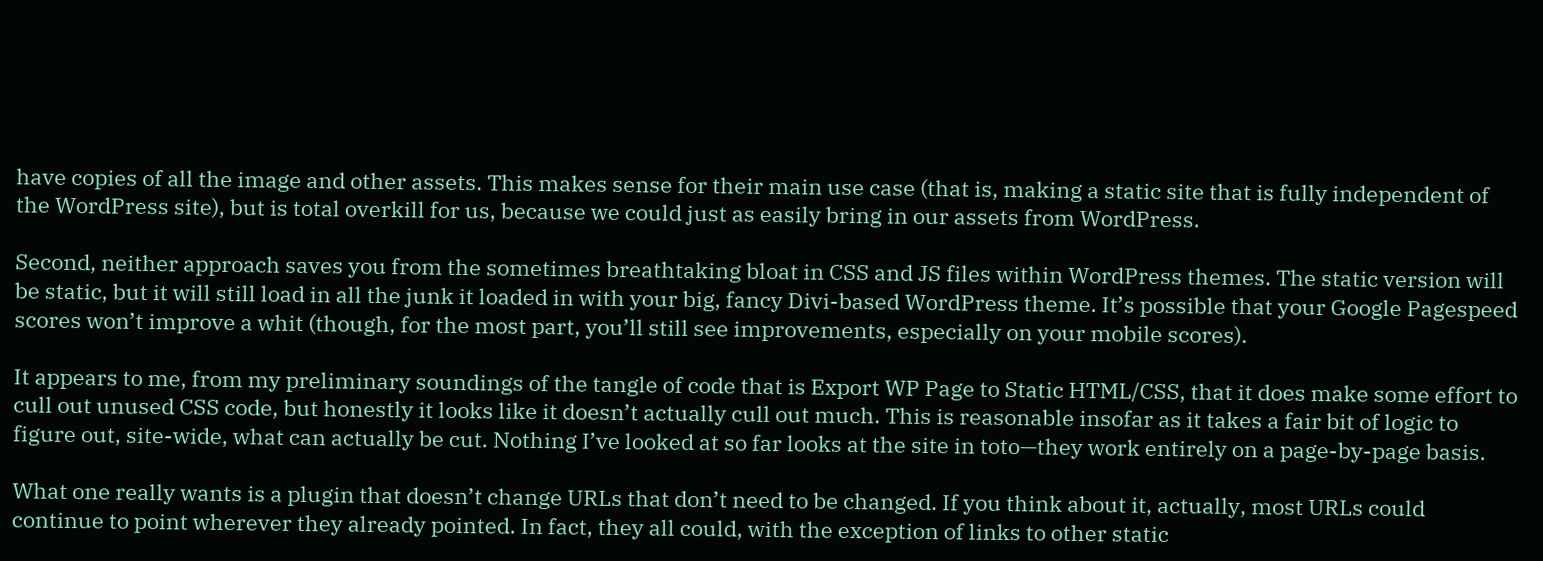have copies of all the image and other assets. This makes sense for their main use case (that is, making a static site that is fully independent of the WordPress site), but is total overkill for us, because we could just as easily bring in our assets from WordPress.

Second, neither approach saves you from the sometimes breathtaking bloat in CSS and JS files within WordPress themes. The static version will be static, but it will still load in all the junk it loaded in with your big, fancy Divi-based WordPress theme. It’s possible that your Google Pagespeed scores won’t improve a whit (though, for the most part, you’ll still see improvements, especially on your mobile scores).

It appears to me, from my preliminary soundings of the tangle of code that is Export WP Page to Static HTML/CSS, that it does make some effort to cull out unused CSS code, but honestly it looks like it doesn’t actually cull out much. This is reasonable insofar as it takes a fair bit of logic to figure out, site-wide, what can actually be cut. Nothing I’ve looked at so far looks at the site in toto—they work entirely on a page-by-page basis.

What one really wants is a plugin that doesn’t change URLs that don’t need to be changed. If you think about it, actually, most URLs could continue to point wherever they already pointed. In fact, they all could, with the exception of links to other static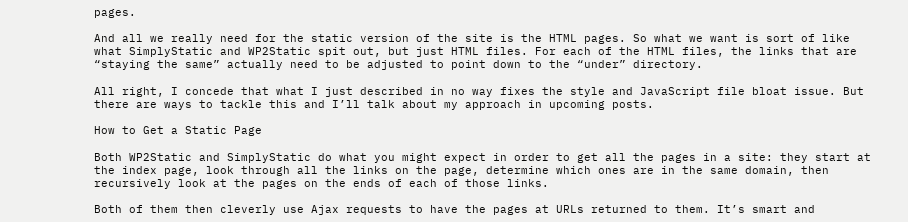pages.

And all we really need for the static version of the site is the HTML pages. So what we want is sort of like what SimplyStatic and WP2Static spit out, but just HTML files. For each of the HTML files, the links that are “staying the same” actually need to be adjusted to point down to the “under” directory.

All right, I concede that what I just described in no way fixes the style and JavaScript file bloat issue. But there are ways to tackle this and I’ll talk about my approach in upcoming posts.

How to Get a Static Page

Both WP2Static and SimplyStatic do what you might expect in order to get all the pages in a site: they start at the index page, look through all the links on the page, determine which ones are in the same domain, then recursively look at the pages on the ends of each of those links.

Both of them then cleverly use Ajax requests to have the pages at URLs returned to them. It’s smart and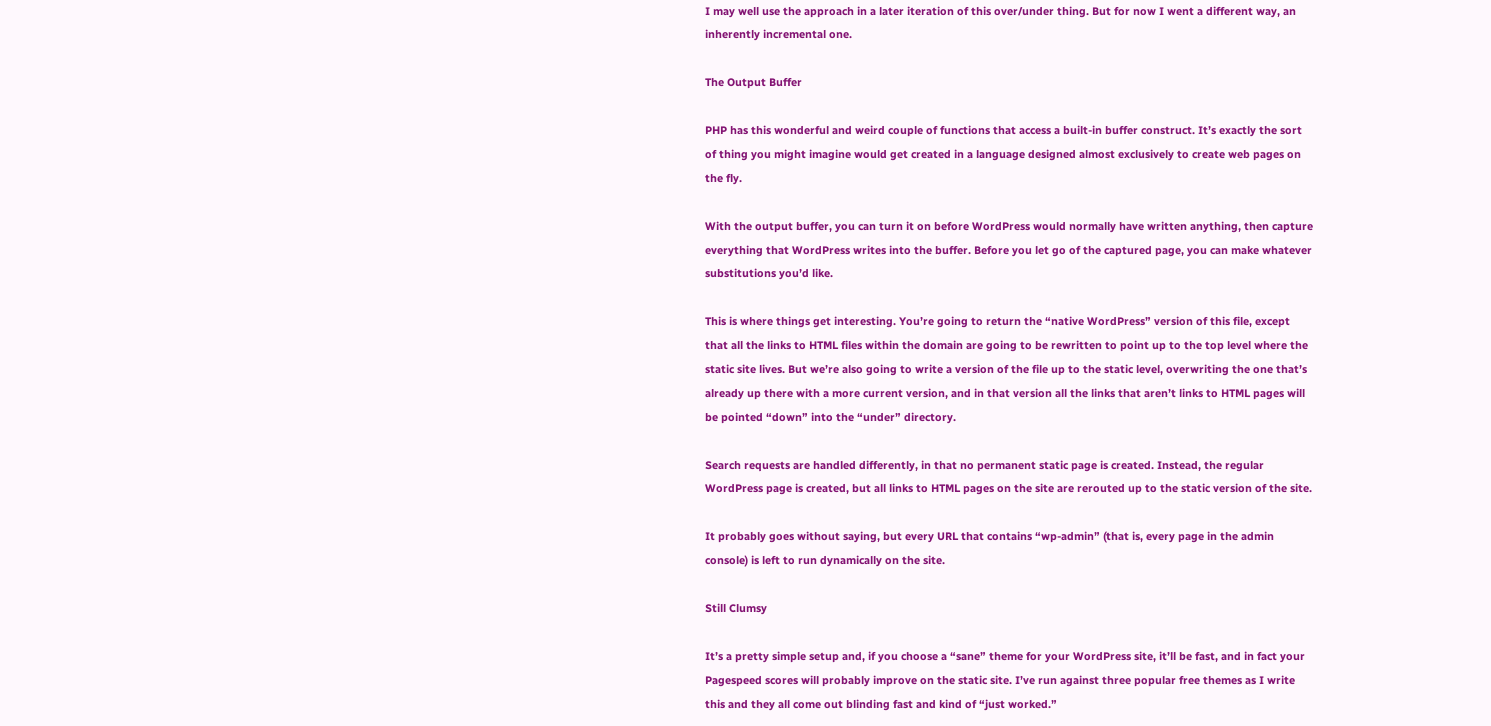I may well use the approach in a later iteration of this over/under thing. But for now I went a different way, an inherently incremental one.

The Output Buffer

PHP has this wonderful and weird couple of functions that access a built-in buffer construct. It’s exactly the sort of thing you might imagine would get created in a language designed almost exclusively to create web pages on the fly.

With the output buffer, you can turn it on before WordPress would normally have written anything, then capture everything that WordPress writes into the buffer. Before you let go of the captured page, you can make whatever substitutions you’d like.

This is where things get interesting. You’re going to return the “native WordPress” version of this file, except that all the links to HTML files within the domain are going to be rewritten to point up to the top level where the static site lives. But we’re also going to write a version of the file up to the static level, overwriting the one that’s already up there with a more current version, and in that version all the links that aren’t links to HTML pages will be pointed “down” into the “under” directory.

Search requests are handled differently, in that no permanent static page is created. Instead, the regular WordPress page is created, but all links to HTML pages on the site are rerouted up to the static version of the site.

It probably goes without saying, but every URL that contains “wp-admin” (that is, every page in the admin console) is left to run dynamically on the site.

Still Clumsy

It’s a pretty simple setup and, if you choose a “sane” theme for your WordPress site, it’ll be fast, and in fact your Pagespeed scores will probably improve on the static site. I’ve run against three popular free themes as I write this and they all come out blinding fast and kind of “just worked.”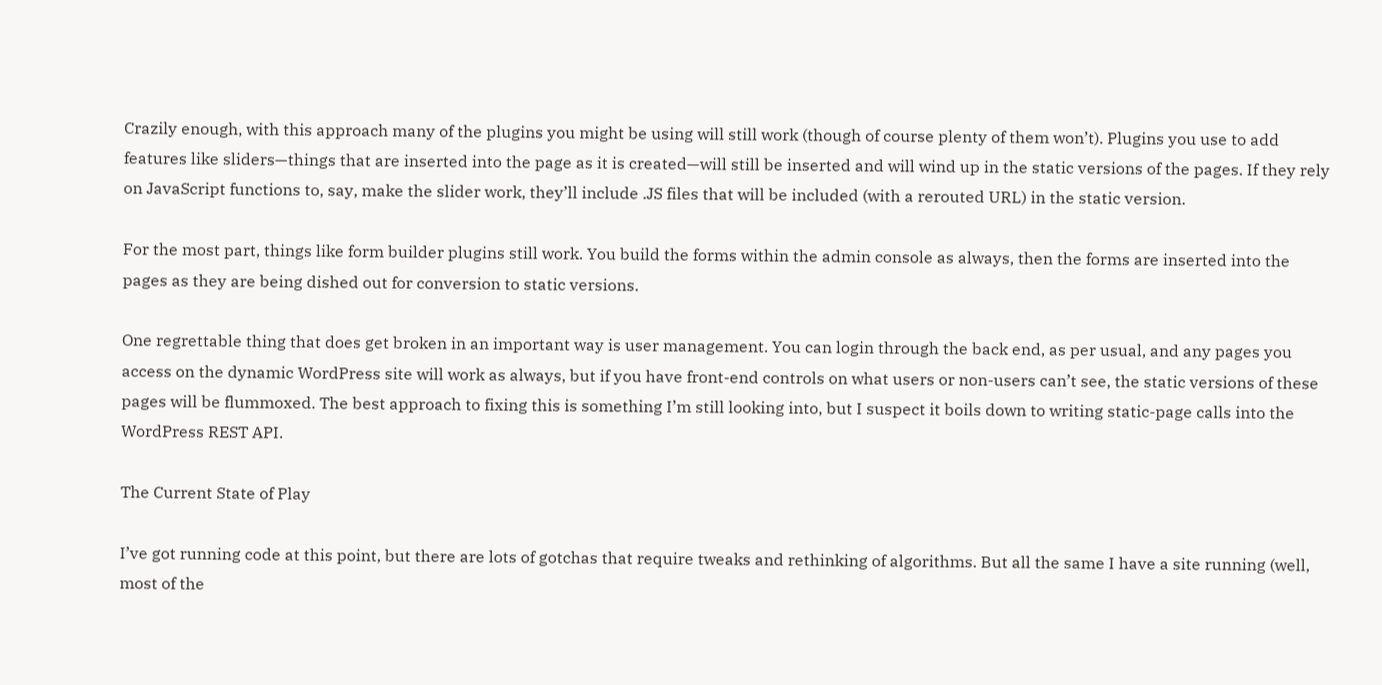Crazily enough, with this approach many of the plugins you might be using will still work (though of course plenty of them won’t). Plugins you use to add features like sliders—things that are inserted into the page as it is created—will still be inserted and will wind up in the static versions of the pages. If they rely on JavaScript functions to, say, make the slider work, they’ll include .JS files that will be included (with a rerouted URL) in the static version.

For the most part, things like form builder plugins still work. You build the forms within the admin console as always, then the forms are inserted into the pages as they are being dished out for conversion to static versions.

One regrettable thing that does get broken in an important way is user management. You can login through the back end, as per usual, and any pages you access on the dynamic WordPress site will work as always, but if you have front-end controls on what users or non-users can’t see, the static versions of these pages will be flummoxed. The best approach to fixing this is something I’m still looking into, but I suspect it boils down to writing static-page calls into the WordPress REST API.

The Current State of Play

I’ve got running code at this point, but there are lots of gotchas that require tweaks and rethinking of algorithms. But all the same I have a site running (well, most of the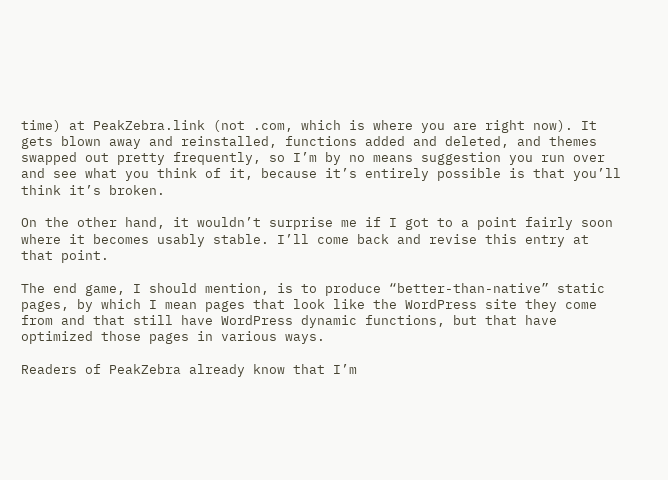time) at PeakZebra.link (not .com, which is where you are right now). It gets blown away and reinstalled, functions added and deleted, and themes swapped out pretty frequently, so I’m by no means suggestion you run over and see what you think of it, because it’s entirely possible is that you’ll think it’s broken.

On the other hand, it wouldn’t surprise me if I got to a point fairly soon where it becomes usably stable. I’ll come back and revise this entry at that point.

The end game, I should mention, is to produce “better-than-native” static pages, by which I mean pages that look like the WordPress site they come from and that still have WordPress dynamic functions, but that have optimized those pages in various ways.

Readers of PeakZebra already know that I’m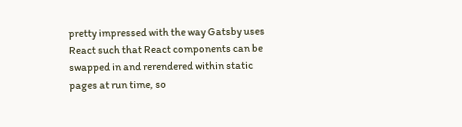pretty impressed with the way Gatsby uses React such that React components can be swapped in and rerendered within static pages at run time, so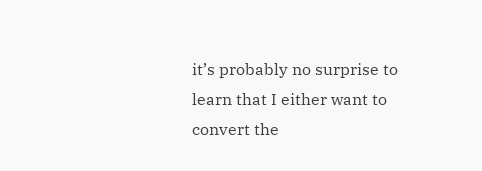it’s probably no surprise to learn that I either want to convert the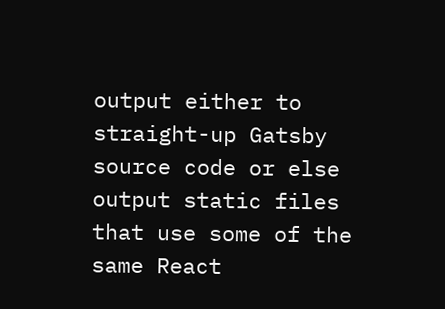output either to straight-up Gatsby source code or else output static files that use some of the same React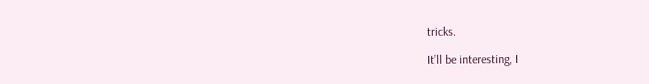tricks.

It’ll be interesting, I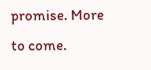promise. More to come.